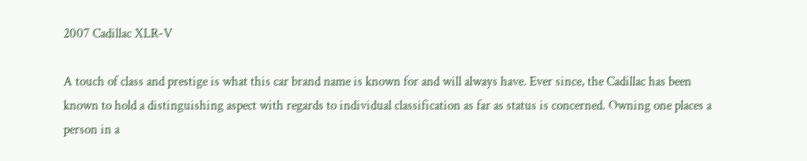2007 Cadillac XLR-V

A touch of class and prestige is what this car brand name is known for and will always have. Ever since, the Cadillac has been known to hold a distinguishing aspect with regards to individual classification as far as status is concerned. Owning one places a person in a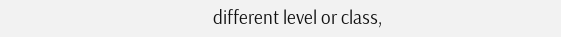different level or class,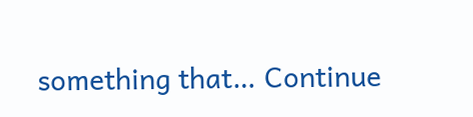something that… Continue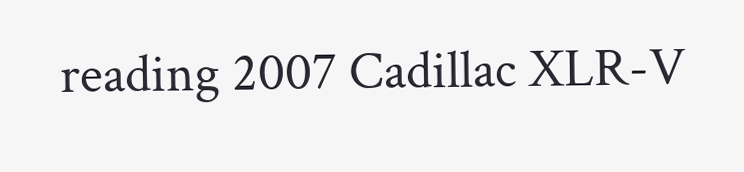reading 2007 Cadillac XLR-V